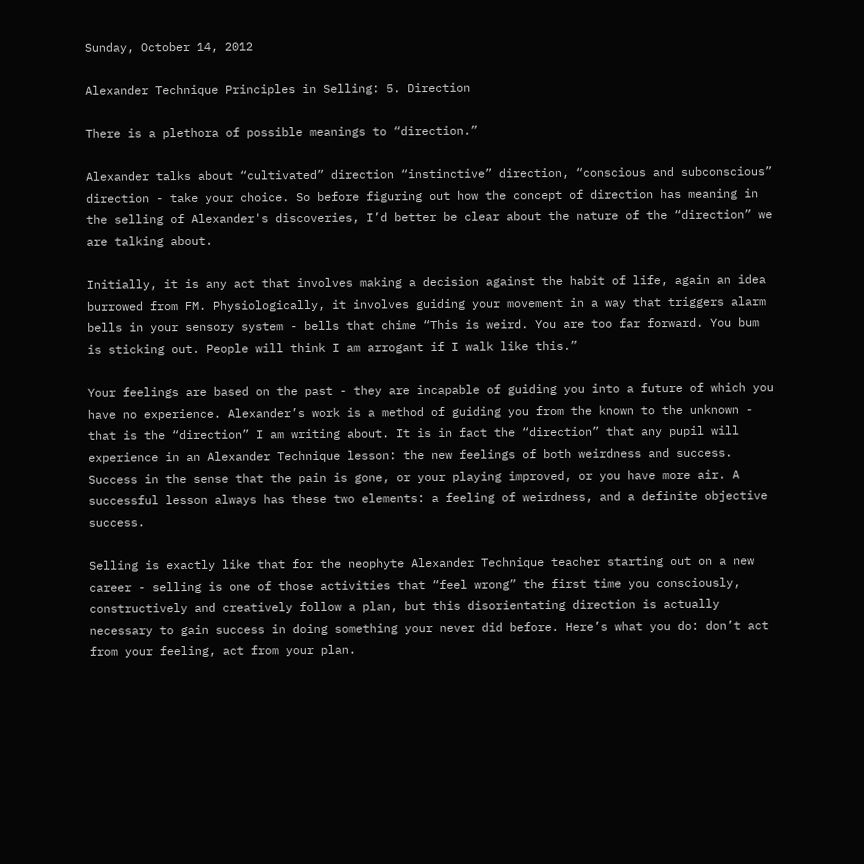Sunday, October 14, 2012

Alexander Technique Principles in Selling: 5. Direction

There is a plethora of possible meanings to “direction.”

Alexander talks about “cultivated” direction “instinctive” direction, “conscious and subconscious” direction - take your choice. So before figuring out how the concept of direction has meaning in the selling of Alexander's discoveries, I’d better be clear about the nature of the “direction” we are talking about.

Initially, it is any act that involves making a decision against the habit of life, again an idea burrowed from FM. Physiologically, it involves guiding your movement in a way that triggers alarm bells in your sensory system - bells that chime “This is weird. You are too far forward. You bum is sticking out. People will think I am arrogant if I walk like this.”

Your feelings are based on the past - they are incapable of guiding you into a future of which you have no experience. Alexander’s work is a method of guiding you from the known to the unknown - that is the “direction” I am writing about. It is in fact the “direction” that any pupil will experience in an Alexander Technique lesson: the new feelings of both weirdness and success. Success in the sense that the pain is gone, or your playing improved, or you have more air. A successful lesson always has these two elements: a feeling of weirdness, and a definite objective success.

Selling is exactly like that for the neophyte Alexander Technique teacher starting out on a new career - selling is one of those activities that “feel wrong” the first time you consciously, constructively and creatively follow a plan, but this disorientating direction is actually necessary to gain success in doing something your never did before. Here’s what you do: don’t act from your feeling, act from your plan.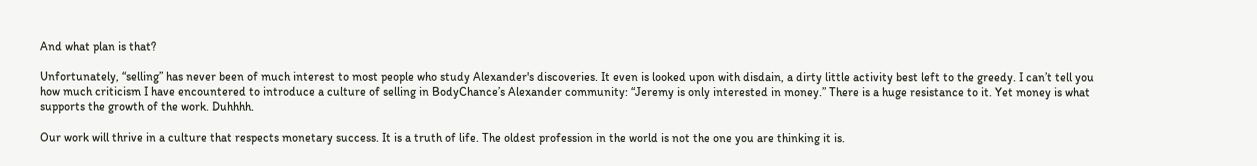And what plan is that?

Unfortunately, “selling” has never been of much interest to most people who study Alexander's discoveries. It even is looked upon with disdain, a dirty little activity best left to the greedy. I can’t tell you how much criticism I have encountered to introduce a culture of selling in BodyChance’s Alexander community: “Jeremy is only interested in money.” There is a huge resistance to it. Yet money is what supports the growth of the work. Duhhhh.

Our work will thrive in a culture that respects monetary success. It is a truth of life. The oldest profession in the world is not the one you are thinking it is.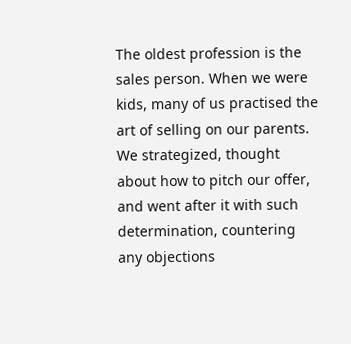The oldest profession is the sales person. When we were kids, many of us practised the art of selling on our parents. We strategized, thought about how to pitch our offer, and went after it with such determination, countering any objections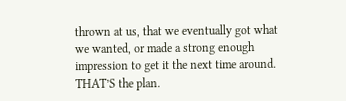thrown at us, that we eventually got what we wanted, or made a strong enough impression to get it the next time around. THAT’S the plan.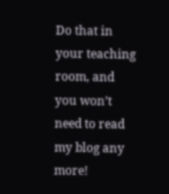Do that in your teaching room, and you won’t need to read my blog any more!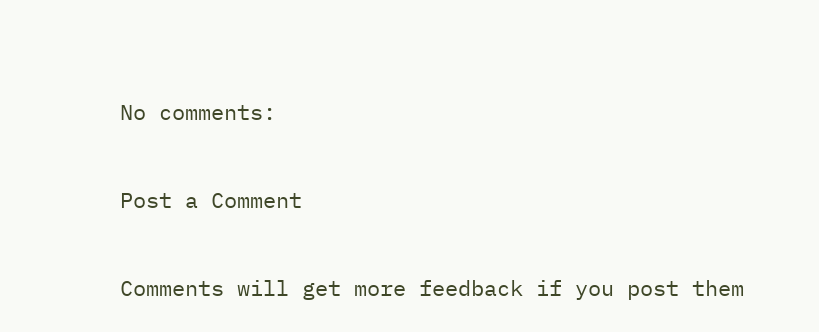No comments:

Post a Comment

Comments will get more feedback if you post them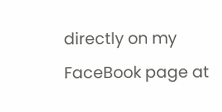directly on my FaceBook page at